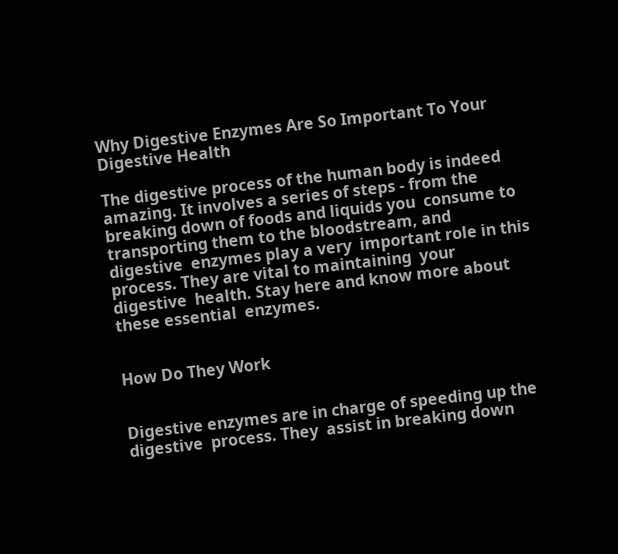Why Digestive Enzymes Are So Important To Your Digestive Health

The digestive process of the human body is indeed amazing. It involves a series of steps - from the breaking down of foods and liquids you  consume to  transporting them to the bloodstream, and digestive  enzymes play a very  important role in this process. They are vital to maintaining  your digestive  health. Stay here and know more about these essential  enzymes.


How Do They Work


Digestive enzymes are in charge of speeding up the digestive  process. They  assist in breaking down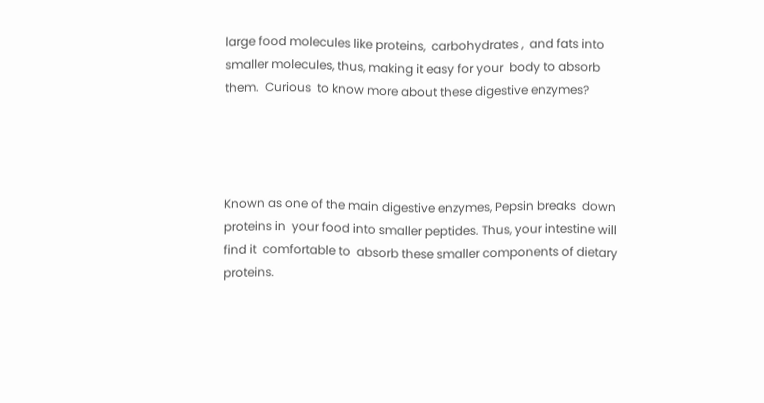large food molecules like proteins,  carbohydrates ,  and fats into smaller molecules, thus, making it easy for your  body to absorb  them.  Curious  to know more about these digestive enzymes?




Known as one of the main digestive enzymes, Pepsin breaks  down proteins in  your food into smaller peptides. Thus, your intestine will find it  comfortable to  absorb these smaller components of dietary proteins.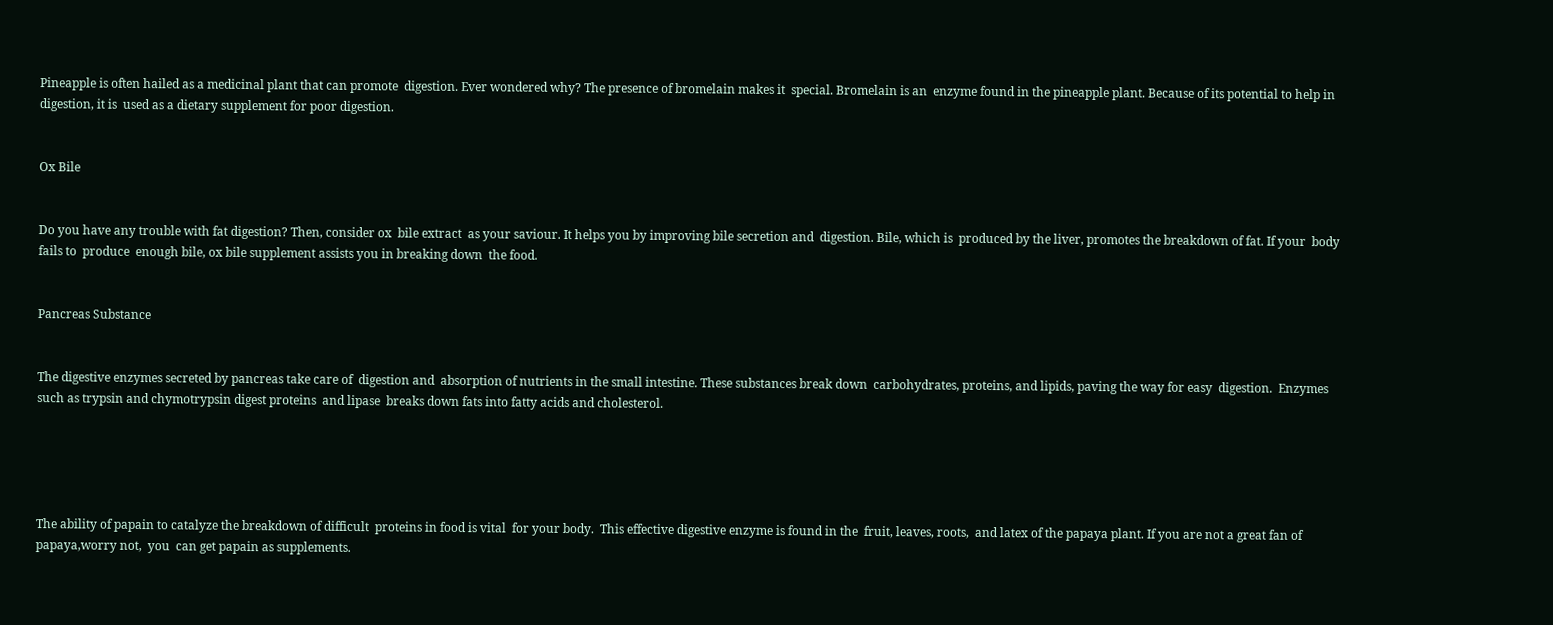Pineapple is often hailed as a medicinal plant that can promote  digestion. Ever wondered why? The presence of bromelain makes it  special. Bromelain is an  enzyme found in the pineapple plant. Because of its potential to help in digestion, it is  used as a dietary supplement for poor digestion.


Ox Bile


Do you have any trouble with fat digestion? Then, consider ox  bile extract  as your saviour. It helps you by improving bile secretion and  digestion. Bile, which is  produced by the liver, promotes the breakdown of fat. If your  body fails to  produce  enough bile, ox bile supplement assists you in breaking down  the food.


Pancreas Substance


The digestive enzymes secreted by pancreas take care of  digestion and  absorption of nutrients in the small intestine. These substances break down  carbohydrates, proteins, and lipids, paving the way for easy  digestion.  Enzymes such as trypsin and chymotrypsin digest proteins  and lipase  breaks down fats into fatty acids and cholesterol.





The ability of papain to catalyze the breakdown of difficult  proteins in food is vital  for your body.  This effective digestive enzyme is found in the  fruit, leaves, roots,  and latex of the papaya plant. If you are not a great fan of papaya,worry not,  you  can get papain as supplements.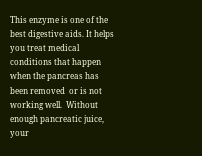This enzyme is one of the best digestive aids. It helps you treat medical  conditions that happen when the pancreas has been removed  or is not working well.  Without enough pancreatic juice, your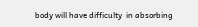body will have difficulty  in absorbing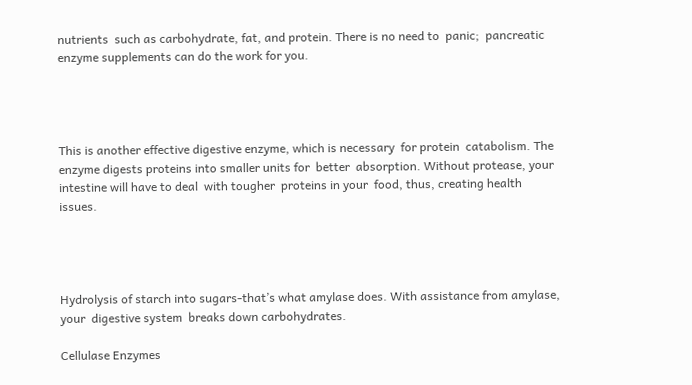nutrients  such as carbohydrate, fat, and protein. There is no need to  panic;  pancreatic  enzyme supplements can do the work for you.




This is another effective digestive enzyme, which is necessary  for protein  catabolism. The enzyme digests proteins into smaller units for  better  absorption. Without protease, your intestine will have to deal  with tougher  proteins in your  food, thus, creating health issues.




Hydrolysis of starch into sugars-that’s what amylase does. With assistance from amylase, your  digestive system  breaks down carbohydrates.

Cellulase Enzymes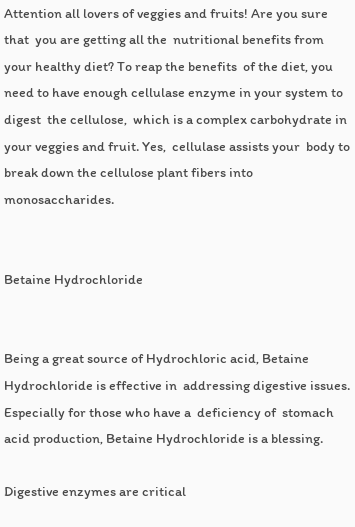Attention all lovers of veggies and fruits! Are you sure that  you are getting all the  nutritional benefits from your healthy diet? To reap the benefits  of the diet, you  need to have enough cellulase enzyme in your system to digest  the cellulose,  which is a complex carbohydrate in your veggies and fruit. Yes,  cellulase assists your  body to break down the cellulose plant fibers into  monosaccharides.


Betaine Hydrochloride


Being a great source of Hydrochloric acid, Betaine  Hydrochloride is effective in  addressing digestive issues. Especially for those who have a  deficiency of  stomach acid production, Betaine Hydrochloride is a blessing.

Digestive enzymes are critical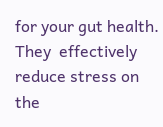for your gut health. They  effectively reduce stress on the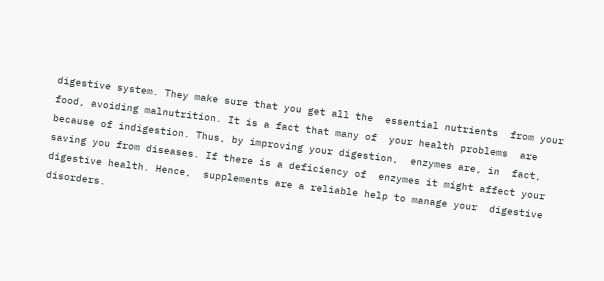digestive system. They make sure that you get all the  essential nutrients  from your food, avoiding malnutrition. It is a fact that many of  your health problems  are because of indigestion. Thus, by improving your digestion,  enzymes are, in  fact, saving you from diseases. If there is a deficiency of  enzymes it might affect your digestive health. Hence,  supplements are a reliable help to manage your  digestive disorders.